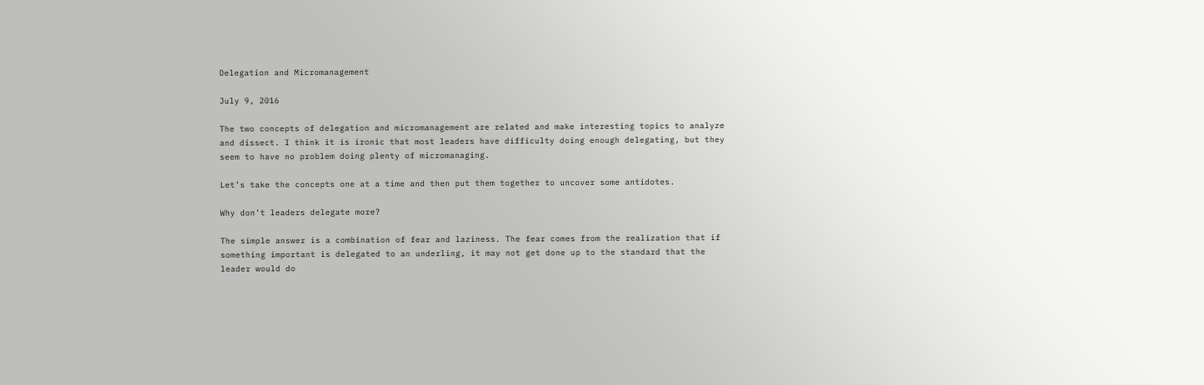Delegation and Micromanagement

July 9, 2016

The two concepts of delegation and micromanagement are related and make interesting topics to analyze and dissect. I think it is ironic that most leaders have difficulty doing enough delegating, but they seem to have no problem doing plenty of micromanaging.

Let’s take the concepts one at a time and then put them together to uncover some antidotes.

Why don’t leaders delegate more?

The simple answer is a combination of fear and laziness. The fear comes from the realization that if something important is delegated to an underling, it may not get done up to the standard that the leader would do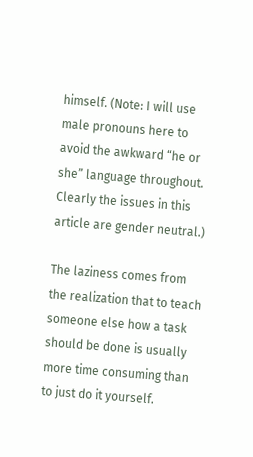himself. (Note: I will use male pronouns here to avoid the awkward “he or she” language throughout. Clearly the issues in this article are gender neutral.)

The laziness comes from the realization that to teach someone else how a task should be done is usually more time consuming than to just do it yourself.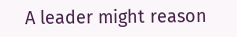A leader might reason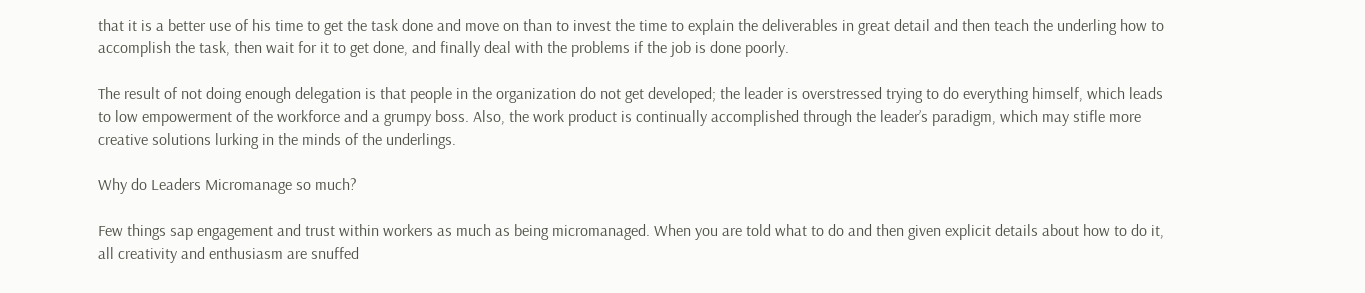that it is a better use of his time to get the task done and move on than to invest the time to explain the deliverables in great detail and then teach the underling how to accomplish the task, then wait for it to get done, and finally deal with the problems if the job is done poorly.

The result of not doing enough delegation is that people in the organization do not get developed; the leader is overstressed trying to do everything himself, which leads to low empowerment of the workforce and a grumpy boss. Also, the work product is continually accomplished through the leader’s paradigm, which may stifle more creative solutions lurking in the minds of the underlings.

Why do Leaders Micromanage so much?

Few things sap engagement and trust within workers as much as being micromanaged. When you are told what to do and then given explicit details about how to do it, all creativity and enthusiasm are snuffed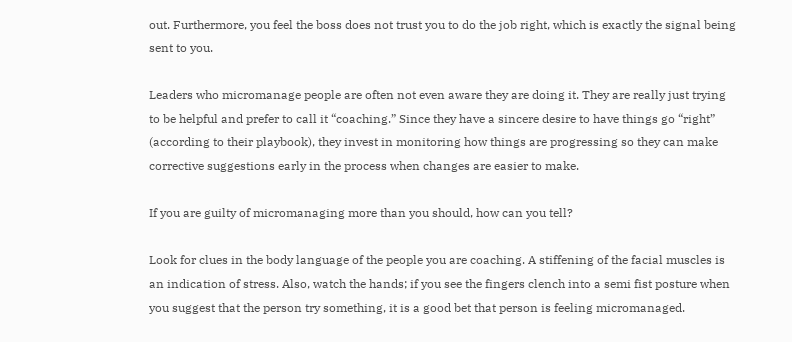out. Furthermore, you feel the boss does not trust you to do the job right, which is exactly the signal being sent to you.

Leaders who micromanage people are often not even aware they are doing it. They are really just trying to be helpful and prefer to call it “coaching.” Since they have a sincere desire to have things go “right” (according to their playbook), they invest in monitoring how things are progressing so they can make corrective suggestions early in the process when changes are easier to make.

If you are guilty of micromanaging more than you should, how can you tell?

Look for clues in the body language of the people you are coaching. A stiffening of the facial muscles is an indication of stress. Also, watch the hands; if you see the fingers clench into a semi fist posture when you suggest that the person try something, it is a good bet that person is feeling micromanaged.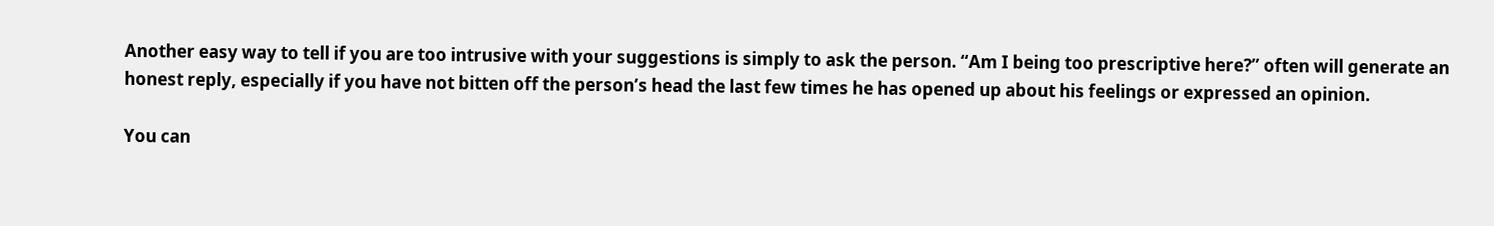Another easy way to tell if you are too intrusive with your suggestions is simply to ask the person. “Am I being too prescriptive here?” often will generate an honest reply, especially if you have not bitten off the person’s head the last few times he has opened up about his feelings or expressed an opinion.

You can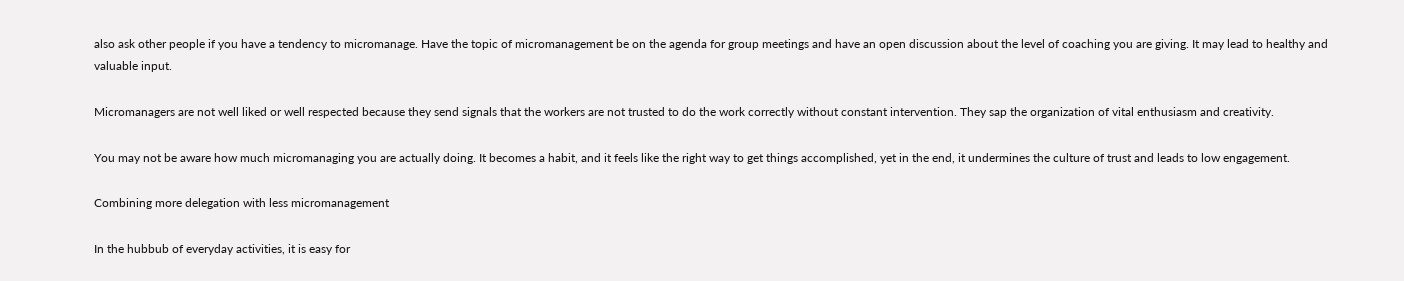also ask other people if you have a tendency to micromanage. Have the topic of micromanagement be on the agenda for group meetings and have an open discussion about the level of coaching you are giving. It may lead to healthy and valuable input.

Micromanagers are not well liked or well respected because they send signals that the workers are not trusted to do the work correctly without constant intervention. They sap the organization of vital enthusiasm and creativity.

You may not be aware how much micromanaging you are actually doing. It becomes a habit, and it feels like the right way to get things accomplished, yet in the end, it undermines the culture of trust and leads to low engagement.

Combining more delegation with less micromanagement

In the hubbub of everyday activities, it is easy for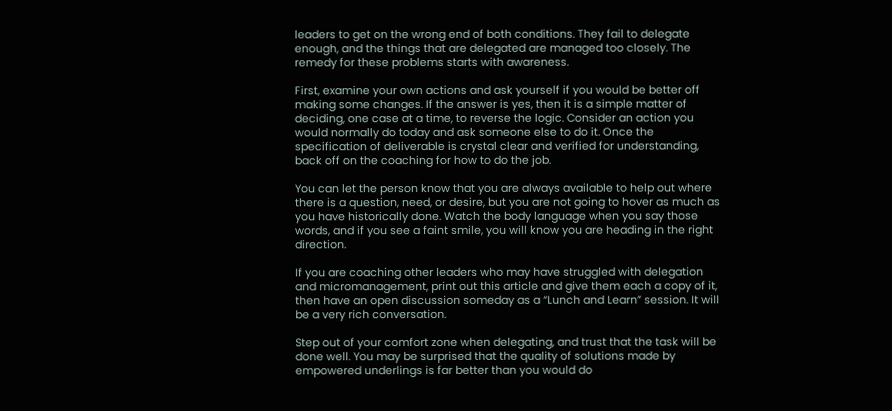leaders to get on the wrong end of both conditions. They fail to delegate enough, and the things that are delegated are managed too closely. The remedy for these problems starts with awareness.

First, examine your own actions and ask yourself if you would be better off making some changes. If the answer is yes, then it is a simple matter of deciding, one case at a time, to reverse the logic. Consider an action you would normally do today and ask someone else to do it. Once the specification of deliverable is crystal clear and verified for understanding, back off on the coaching for how to do the job.

You can let the person know that you are always available to help out where there is a question, need, or desire, but you are not going to hover as much as you have historically done. Watch the body language when you say those words, and if you see a faint smile, you will know you are heading in the right direction.

If you are coaching other leaders who may have struggled with delegation and micromanagement, print out this article and give them each a copy of it, then have an open discussion someday as a “Lunch and Learn” session. It will be a very rich conversation.

Step out of your comfort zone when delegating, and trust that the task will be done well. You may be surprised that the quality of solutions made by empowered underlings is far better than you would do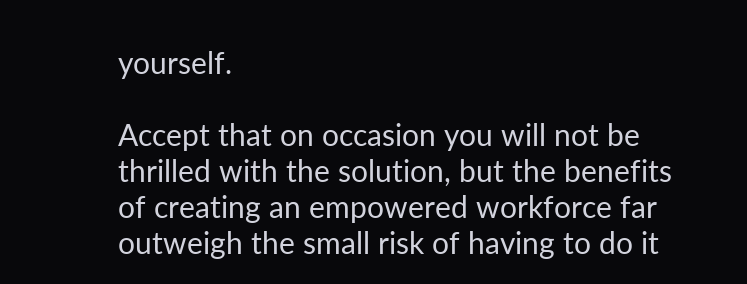yourself.

Accept that on occasion you will not be thrilled with the solution, but the benefits of creating an empowered workforce far outweigh the small risk of having to do it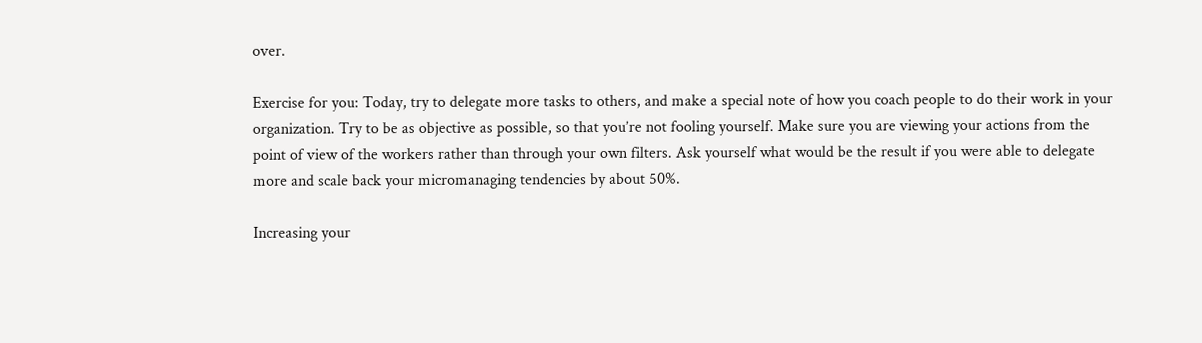over.

Exercise for you: Today, try to delegate more tasks to others, and make a special note of how you coach people to do their work in your organization. Try to be as objective as possible, so that you’re not fooling yourself. Make sure you are viewing your actions from the point of view of the workers rather than through your own filters. Ask yourself what would be the result if you were able to delegate more and scale back your micromanaging tendencies by about 50%.

Increasing your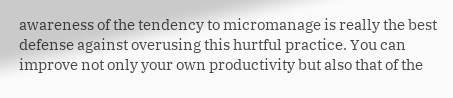awareness of the tendency to micromanage is really the best defense against overusing this hurtful practice. You can improve not only your own productivity but also that of the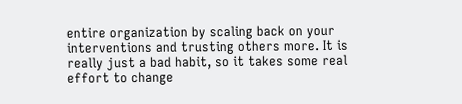entire organization by scaling back on your interventions and trusting others more. It is really just a bad habit, so it takes some real effort to change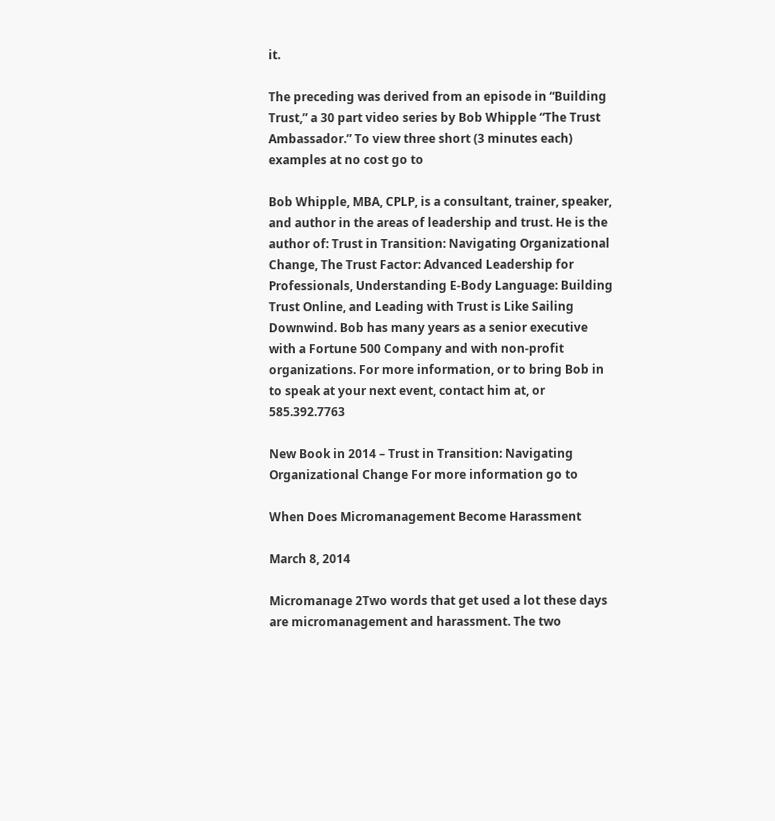it.

The preceding was derived from an episode in “Building Trust,” a 30 part video series by Bob Whipple “The Trust Ambassador.” To view three short (3 minutes each) examples at no cost go to

Bob Whipple, MBA, CPLP, is a consultant, trainer, speaker, and author in the areas of leadership and trust. He is the author of: Trust in Transition: Navigating Organizational Change, The Trust Factor: Advanced Leadership for Professionals, Understanding E-Body Language: Building Trust Online, and Leading with Trust is Like Sailing Downwind. Bob has many years as a senior executive with a Fortune 500 Company and with non-profit organizations. For more information, or to bring Bob in to speak at your next event, contact him at, or 585.392.7763

New Book in 2014 – Trust in Transition: Navigating Organizational Change For more information go to

When Does Micromanagement Become Harassment

March 8, 2014

Micromanage 2Two words that get used a lot these days are micromanagement and harassment. The two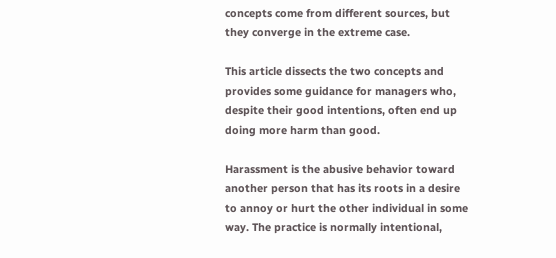concepts come from different sources, but they converge in the extreme case.

This article dissects the two concepts and provides some guidance for managers who, despite their good intentions, often end up doing more harm than good.

Harassment is the abusive behavior toward another person that has its roots in a desire to annoy or hurt the other individual in some way. The practice is normally intentional,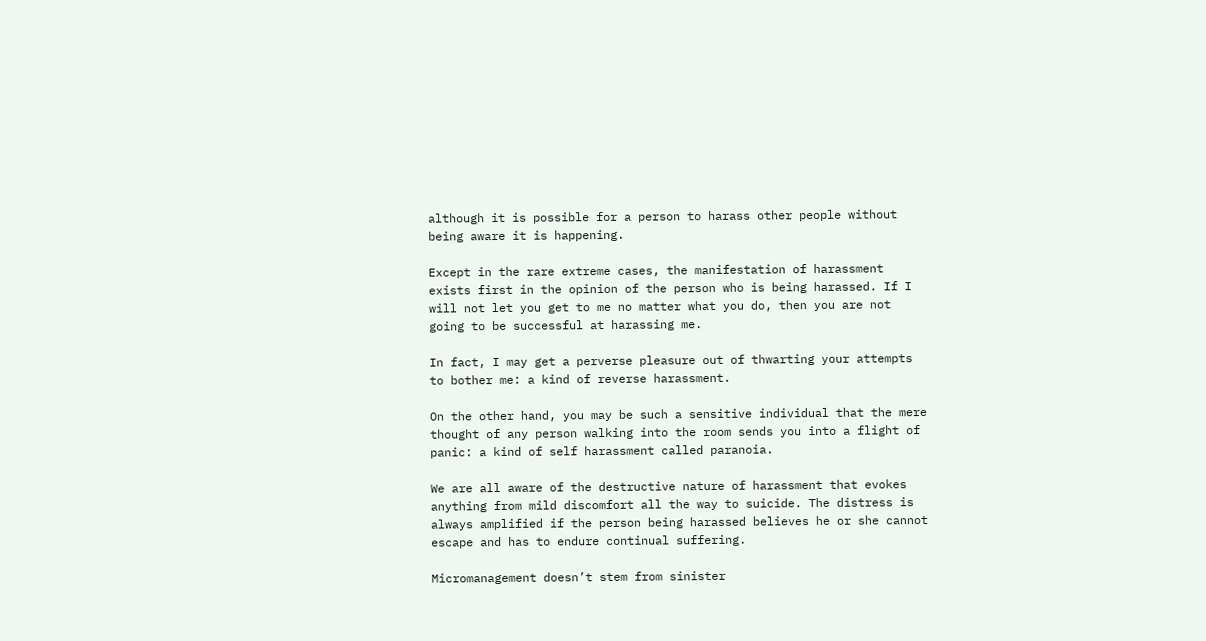although it is possible for a person to harass other people without being aware it is happening.

Except in the rare extreme cases, the manifestation of harassment exists first in the opinion of the person who is being harassed. If I will not let you get to me no matter what you do, then you are not going to be successful at harassing me.

In fact, I may get a perverse pleasure out of thwarting your attempts to bother me: a kind of reverse harassment.

On the other hand, you may be such a sensitive individual that the mere thought of any person walking into the room sends you into a flight of panic: a kind of self harassment called paranoia.

We are all aware of the destructive nature of harassment that evokes anything from mild discomfort all the way to suicide. The distress is always amplified if the person being harassed believes he or she cannot escape and has to endure continual suffering.

Micromanagement doesn’t stem from sinister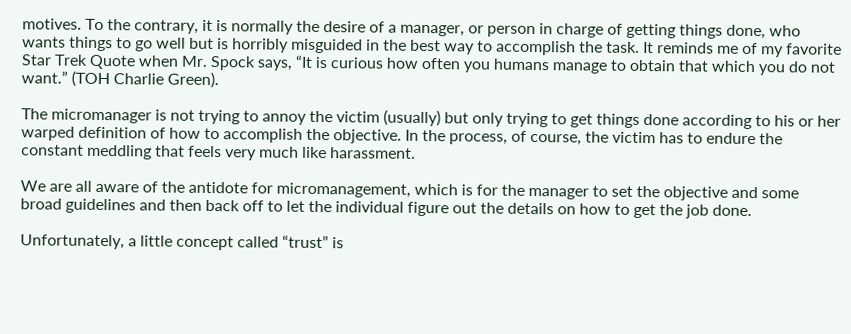motives. To the contrary, it is normally the desire of a manager, or person in charge of getting things done, who wants things to go well but is horribly misguided in the best way to accomplish the task. It reminds me of my favorite Star Trek Quote when Mr. Spock says, “It is curious how often you humans manage to obtain that which you do not want.” (TOH Charlie Green).

The micromanager is not trying to annoy the victim (usually) but only trying to get things done according to his or her warped definition of how to accomplish the objective. In the process, of course, the victim has to endure the constant meddling that feels very much like harassment.

We are all aware of the antidote for micromanagement, which is for the manager to set the objective and some broad guidelines and then back off to let the individual figure out the details on how to get the job done.

Unfortunately, a little concept called “trust” is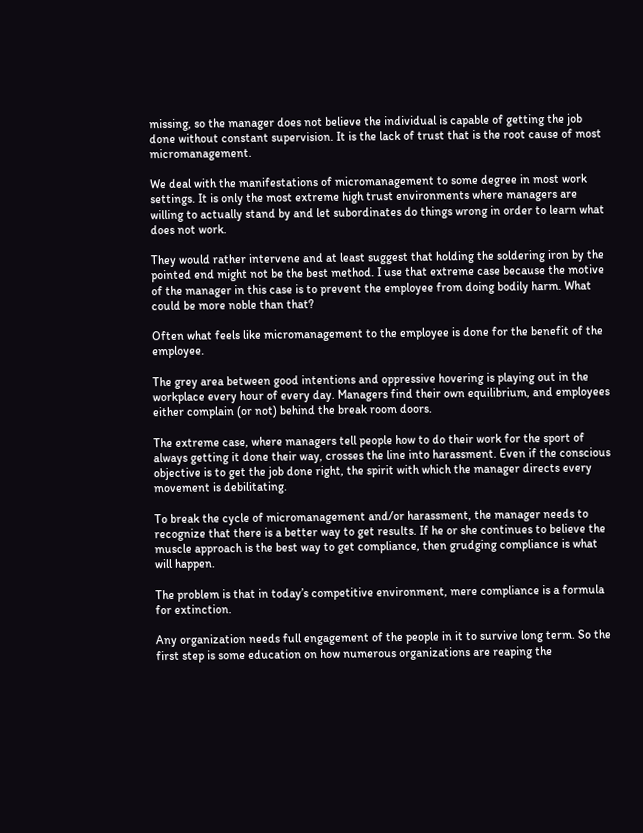missing, so the manager does not believe the individual is capable of getting the job done without constant supervision. It is the lack of trust that is the root cause of most micromanagement.

We deal with the manifestations of micromanagement to some degree in most work settings. It is only the most extreme high trust environments where managers are willing to actually stand by and let subordinates do things wrong in order to learn what does not work.

They would rather intervene and at least suggest that holding the soldering iron by the pointed end might not be the best method. I use that extreme case because the motive of the manager in this case is to prevent the employee from doing bodily harm. What could be more noble than that?

Often what feels like micromanagement to the employee is done for the benefit of the employee.

The grey area between good intentions and oppressive hovering is playing out in the workplace every hour of every day. Managers find their own equilibrium, and employees either complain (or not) behind the break room doors.

The extreme case, where managers tell people how to do their work for the sport of always getting it done their way, crosses the line into harassment. Even if the conscious objective is to get the job done right, the spirit with which the manager directs every movement is debilitating.

To break the cycle of micromanagement and/or harassment, the manager needs to recognize that there is a better way to get results. If he or she continues to believe the muscle approach is the best way to get compliance, then grudging compliance is what will happen.

The problem is that in today’s competitive environment, mere compliance is a formula for extinction.

Any organization needs full engagement of the people in it to survive long term. So the first step is some education on how numerous organizations are reaping the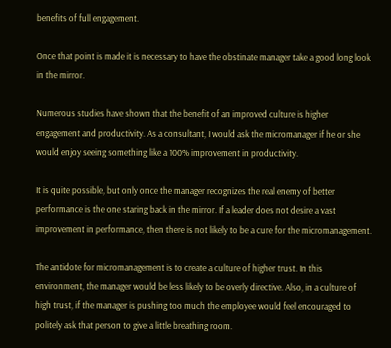benefits of full engagement.

Once that point is made it is necessary to have the obstinate manager take a good long look in the mirror.

Numerous studies have shown that the benefit of an improved culture is higher engagement and productivity. As a consultant, I would ask the micromanager if he or she would enjoy seeing something like a 100% improvement in productivity.

It is quite possible, but only once the manager recognizes the real enemy of better performance is the one staring back in the mirror. If a leader does not desire a vast improvement in performance, then there is not likely to be a cure for the micromanagement.

The antidote for micromanagement is to create a culture of higher trust. In this environment, the manager would be less likely to be overly directive. Also, in a culture of high trust, if the manager is pushing too much the employee would feel encouraged to politely ask that person to give a little breathing room.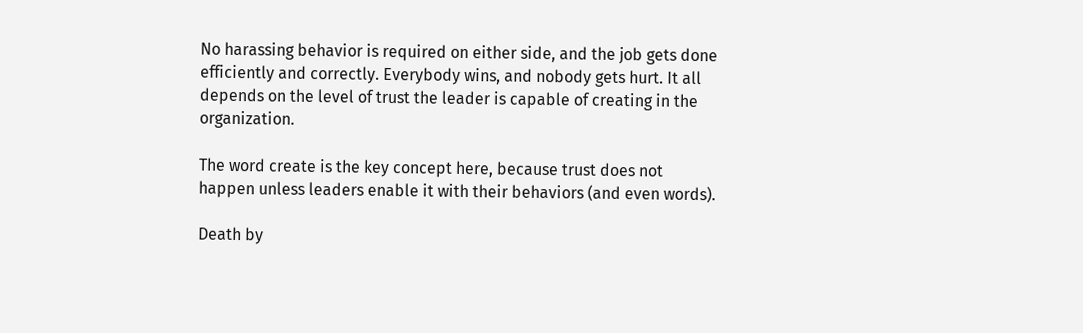No harassing behavior is required on either side, and the job gets done efficiently and correctly. Everybody wins, and nobody gets hurt. It all depends on the level of trust the leader is capable of creating in the organization.

The word create is the key concept here, because trust does not happen unless leaders enable it with their behaviors (and even words).

Death by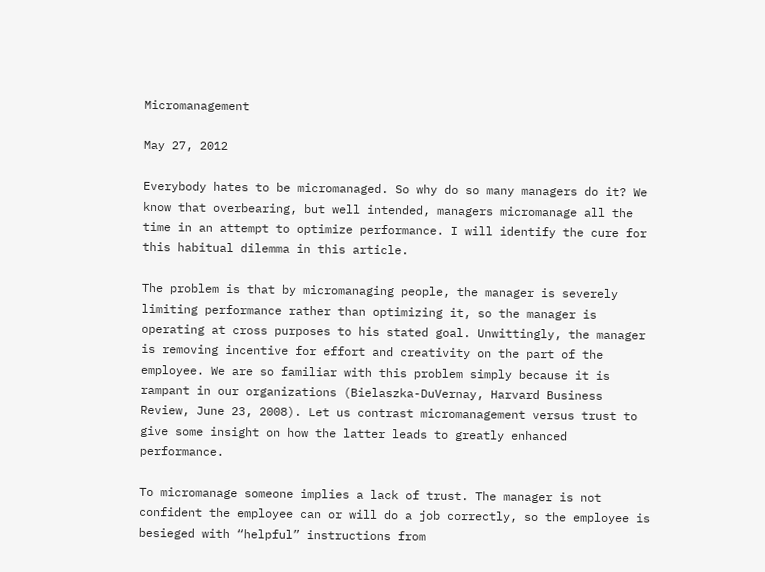Micromanagement

May 27, 2012

Everybody hates to be micromanaged. So why do so many managers do it? We know that overbearing, but well intended, managers micromanage all the time in an attempt to optimize performance. I will identify the cure for this habitual dilemma in this article.

The problem is that by micromanaging people, the manager is severely limiting performance rather than optimizing it, so the manager is operating at cross purposes to his stated goal. Unwittingly, the manager is removing incentive for effort and creativity on the part of the employee. We are so familiar with this problem simply because it is rampant in our organizations (Bielaszka-DuVernay, Harvard Business Review, June 23, 2008). Let us contrast micromanagement versus trust to give some insight on how the latter leads to greatly enhanced performance.

To micromanage someone implies a lack of trust. The manager is not confident the employee can or will do a job correctly, so the employee is besieged with “helpful” instructions from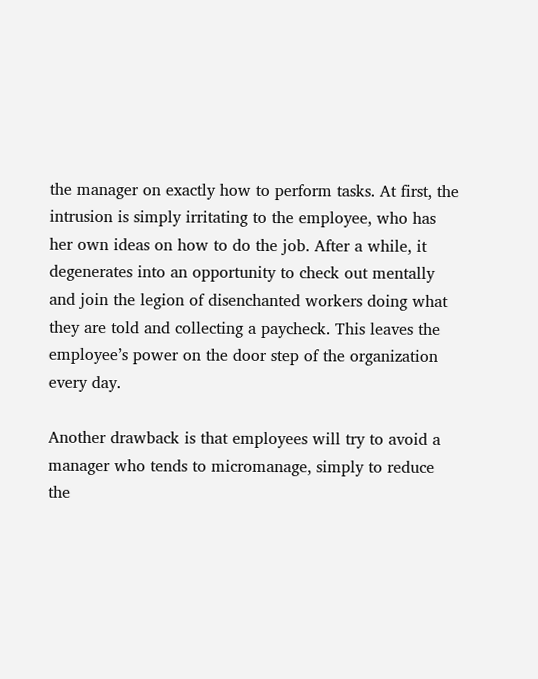the manager on exactly how to perform tasks. At first, the intrusion is simply irritating to the employee, who has her own ideas on how to do the job. After a while, it degenerates into an opportunity to check out mentally and join the legion of disenchanted workers doing what they are told and collecting a paycheck. This leaves the employee’s power on the door step of the organization every day.

Another drawback is that employees will try to avoid a manager who tends to micromanage, simply to reduce the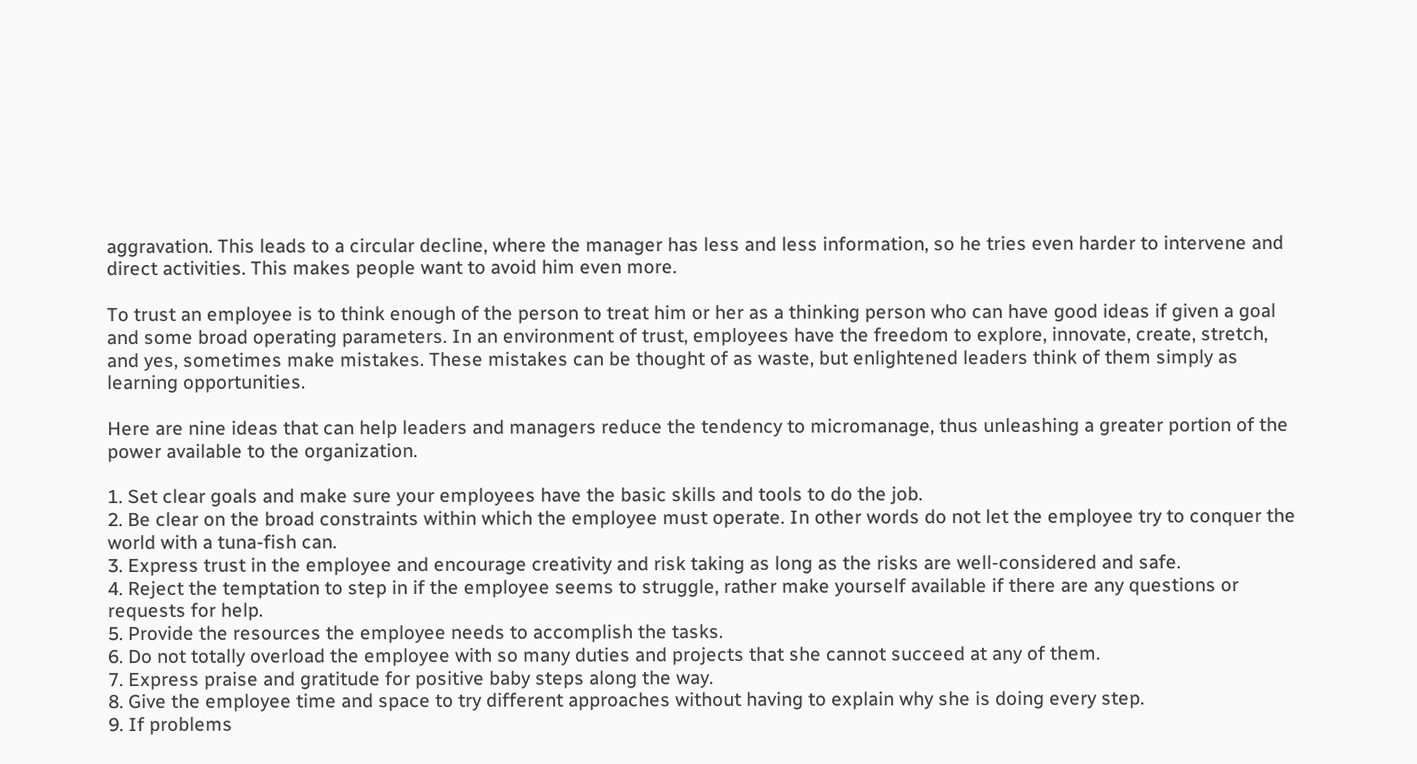aggravation. This leads to a circular decline, where the manager has less and less information, so he tries even harder to intervene and direct activities. This makes people want to avoid him even more.

To trust an employee is to think enough of the person to treat him or her as a thinking person who can have good ideas if given a goal and some broad operating parameters. In an environment of trust, employees have the freedom to explore, innovate, create, stretch, and yes, sometimes make mistakes. These mistakes can be thought of as waste, but enlightened leaders think of them simply as learning opportunities.

Here are nine ideas that can help leaders and managers reduce the tendency to micromanage, thus unleashing a greater portion of the power available to the organization.

1. Set clear goals and make sure your employees have the basic skills and tools to do the job.
2. Be clear on the broad constraints within which the employee must operate. In other words do not let the employee try to conquer the world with a tuna-fish can.
3. Express trust in the employee and encourage creativity and risk taking as long as the risks are well-considered and safe.
4. Reject the temptation to step in if the employee seems to struggle, rather make yourself available if there are any questions or requests for help.
5. Provide the resources the employee needs to accomplish the tasks.
6. Do not totally overload the employee with so many duties and projects that she cannot succeed at any of them.
7. Express praise and gratitude for positive baby steps along the way.
8. Give the employee time and space to try different approaches without having to explain why she is doing every step.
9. If problems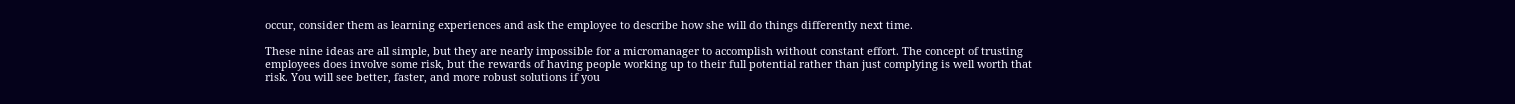occur, consider them as learning experiences and ask the employee to describe how she will do things differently next time.

These nine ideas are all simple, but they are nearly impossible for a micromanager to accomplish without constant effort. The concept of trusting employees does involve some risk, but the rewards of having people working up to their full potential rather than just complying is well worth that risk. You will see better, faster, and more robust solutions if you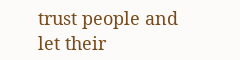trust people and let their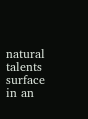natural talents surface in an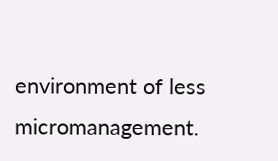environment of less micromanagement.